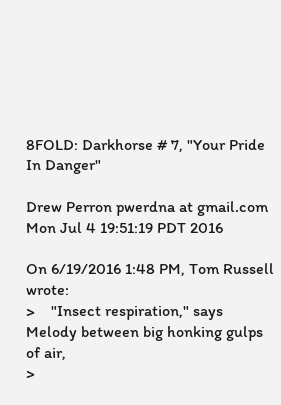8FOLD: Darkhorse # 7, "Your Pride In Danger"

Drew Perron pwerdna at gmail.com
Mon Jul 4 19:51:19 PDT 2016

On 6/19/2016 1:48 PM, Tom Russell wrote:
>    "Insect respiration," says Melody between big honking gulps of air,
>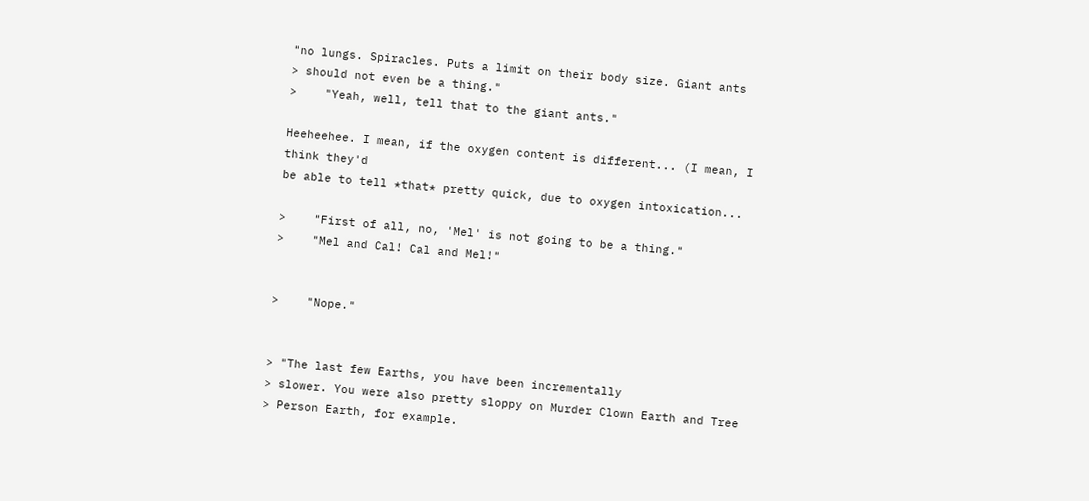"no lungs. Spiracles. Puts a limit on their body size. Giant ants
> should not even be a thing."
>    "Yeah, well, tell that to the giant ants."

Heeheehee. I mean, if the oxygen content is different... (I mean, I think they'd
be able to tell *that* pretty quick, due to oxygen intoxication...

>    "First of all, no, 'Mel' is not going to be a thing."
>    "Mel and Cal! Cal and Mel!"


>    "Nope."


> "The last few Earths, you have been incrementally
> slower. You were also pretty sloppy on Murder Clown Earth and Tree
> Person Earth, for example.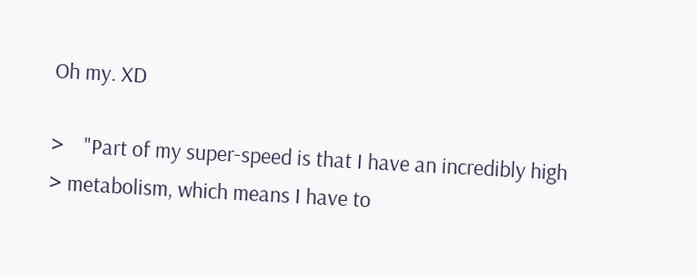Oh my. XD

>    "Part of my super-speed is that I have an incredibly high
> metabolism, which means I have to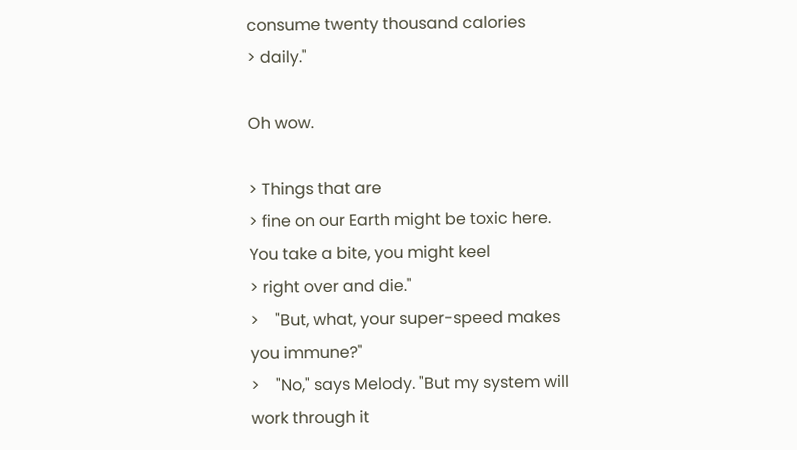consume twenty thousand calories
> daily."

Oh wow.

> Things that are
> fine on our Earth might be toxic here. You take a bite, you might keel
> right over and die."
>    "But, what, your super-speed makes you immune?"
>    "No," says Melody. "But my system will work through it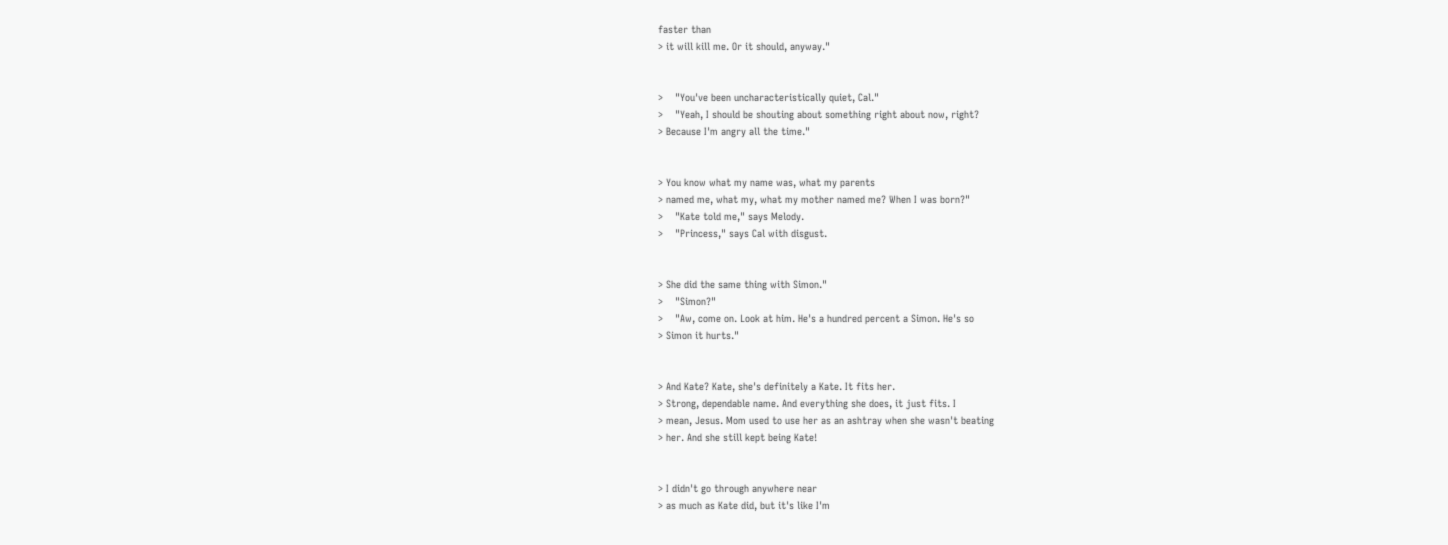faster than
> it will kill me. Or it should, anyway."


>    "You've been uncharacteristically quiet, Cal."
>    "Yeah, I should be shouting about something right about now, right?
> Because I'm angry all the time."


> You know what my name was, what my parents
> named me, what my, what my mother named me? When I was born?"
>    "Kate told me," says Melody.
>    "Princess," says Cal with disgust.


> She did the same thing with Simon."
>    "Simon?"
>    "Aw, come on. Look at him. He's a hundred percent a Simon. He's so
> Simon it hurts."


> And Kate? Kate, she's definitely a Kate. It fits her.
> Strong, dependable name. And everything she does, it just fits. I
> mean, Jesus. Mom used to use her as an ashtray when she wasn't beating
> her. And she still kept being Kate!


> I didn't go through anywhere near
> as much as Kate did, but it's like I'm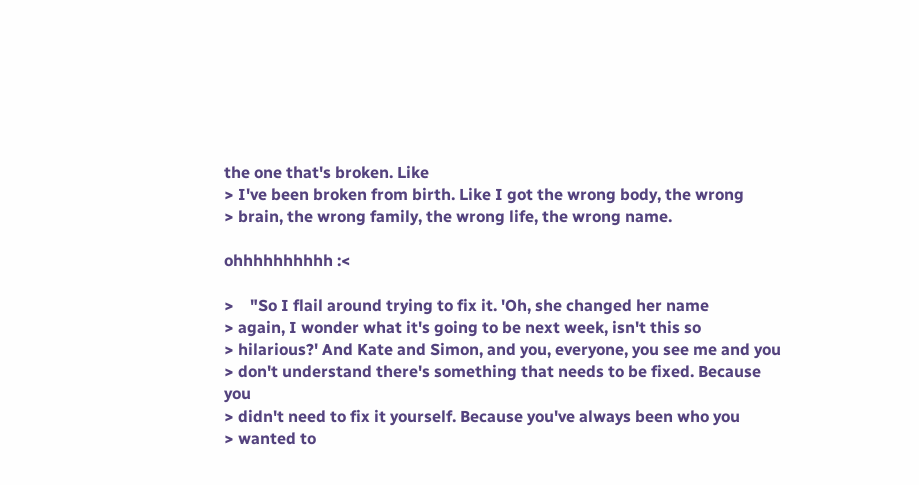the one that's broken. Like
> I've been broken from birth. Like I got the wrong body, the wrong
> brain, the wrong family, the wrong life, the wrong name.

ohhhhhhhhhh :<

>    "So I flail around trying to fix it. 'Oh, she changed her name
> again, I wonder what it's going to be next week, isn't this so
> hilarious?' And Kate and Simon, and you, everyone, you see me and you
> don't understand there's something that needs to be fixed. Because you
> didn't need to fix it yourself. Because you've always been who you
> wanted to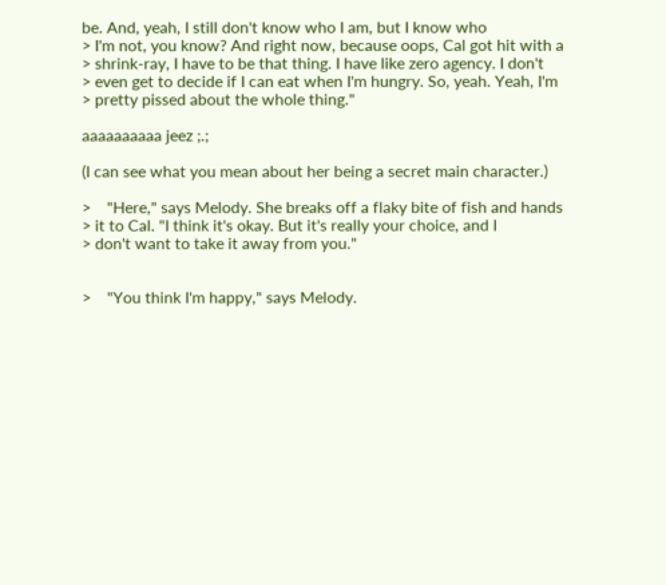be. And, yeah, I still don't know who I am, but I know who
> I'm not, you know? And right now, because oops, Cal got hit with a
> shrink-ray, I have to be that thing. I have like zero agency. I don't
> even get to decide if I can eat when I'm hungry. So, yeah. Yeah, I'm
> pretty pissed about the whole thing."

aaaaaaaaaa jeez ;.;

(I can see what you mean about her being a secret main character.)

>    "Here," says Melody. She breaks off a flaky bite of fish and hands
> it to Cal. "I think it's okay. But it's really your choice, and I
> don't want to take it away from you."


>    "You think I'm happy," says Melody.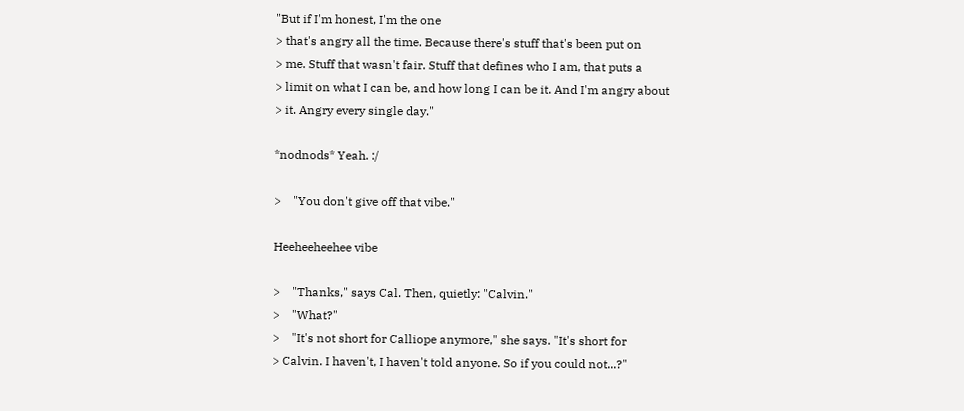"But if I'm honest, I'm the one
> that's angry all the time. Because there's stuff that's been put on
> me. Stuff that wasn't fair. Stuff that defines who I am, that puts a
> limit on what I can be, and how long I can be it. And I'm angry about
> it. Angry every single day."

*nodnods* Yeah. :/

>    "You don't give off that vibe."

Heeheeheehee vibe

>    "Thanks," says Cal. Then, quietly: "Calvin."
>    "What?"
>    "It's not short for Calliope anymore," she says. "It's short for
> Calvin. I haven't, I haven't told anyone. So if you could not...?"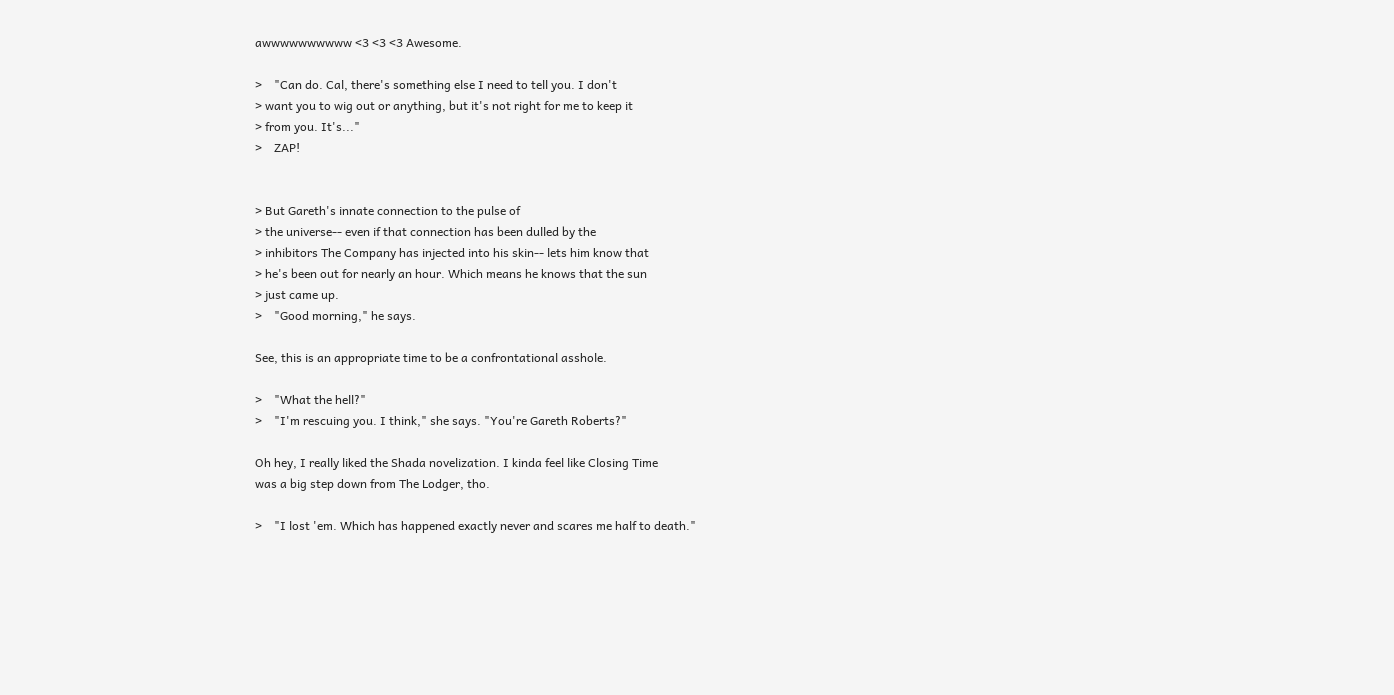awwwwwwwwww <3 <3 <3 Awesome.

>    "Can do. Cal, there's something else I need to tell you. I don't
> want you to wig out or anything, but it's not right for me to keep it
> from you. It's..."
>    ZAP!


> But Gareth's innate connection to the pulse of
> the universe-- even if that connection has been dulled by the
> inhibitors The Company has injected into his skin-- lets him know that
> he's been out for nearly an hour. Which means he knows that the sun
> just came up.
>    "Good morning," he says.

See, this is an appropriate time to be a confrontational asshole.

>    "What the hell?"
>    "I'm rescuing you. I think," she says. "You're Gareth Roberts?"

Oh hey, I really liked the Shada novelization. I kinda feel like Closing Time
was a big step down from The Lodger, tho.

>    "I lost 'em. Which has happened exactly never and scares me half to death."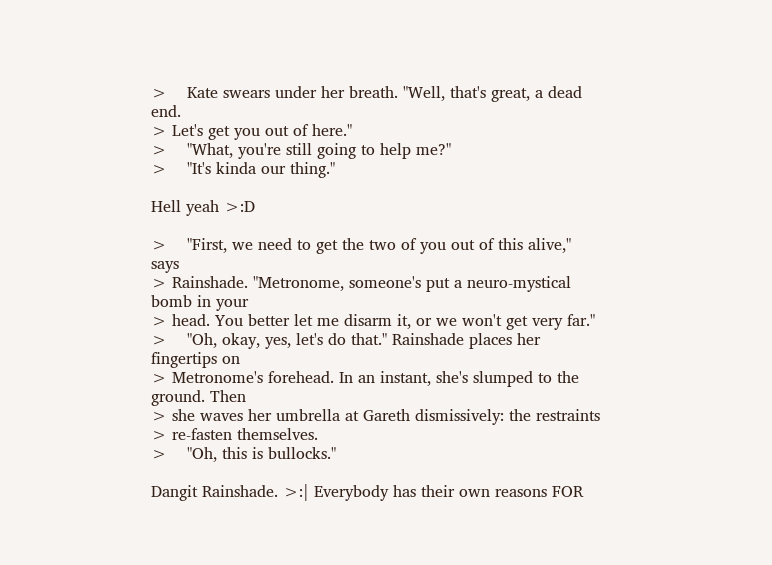>    Kate swears under her breath. "Well, that's great, a dead end.
> Let's get you out of here."
>    "What, you're still going to help me?"
>    "It's kinda our thing."

Hell yeah >:D

>    "First, we need to get the two of you out of this alive," says
> Rainshade. "Metronome, someone's put a neuro-mystical bomb in your
> head. You better let me disarm it, or we won't get very far."
>    "Oh, okay, yes, let's do that." Rainshade places her fingertips on
> Metronome's forehead. In an instant, she's slumped to the ground. Then
> she waves her umbrella at Gareth dismissively: the restraints
> re-fasten themselves.
>    "Oh, this is bullocks."

Dangit Rainshade. >:| Everybody has their own reasons FOR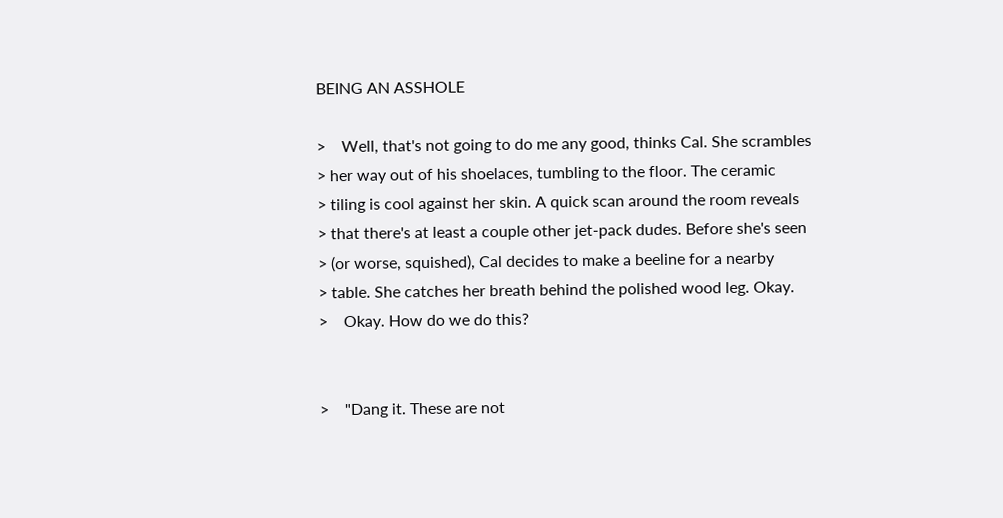BEING AN ASSHOLE

>    Well, that's not going to do me any good, thinks Cal. She scrambles
> her way out of his shoelaces, tumbling to the floor. The ceramic
> tiling is cool against her skin. A quick scan around the room reveals
> that there's at least a couple other jet-pack dudes. Before she's seen
> (or worse, squished), Cal decides to make a beeline for a nearby
> table. She catches her breath behind the polished wood leg. Okay.
>    Okay. How do we do this?


>    "Dang it. These are not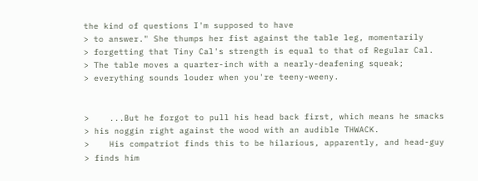the kind of questions I'm supposed to have
> to answer." She thumps her fist against the table leg, momentarily
> forgetting that Tiny Cal's strength is equal to that of Regular Cal.
> The table moves a quarter-inch with a nearly-deafening squeak;
> everything sounds louder when you're teeny-weeny.


>    ...But he forgot to pull his head back first, which means he smacks
> his noggin right against the wood with an audible THWACK.
>    His compatriot finds this to be hilarious, apparently, and head-guy
> finds him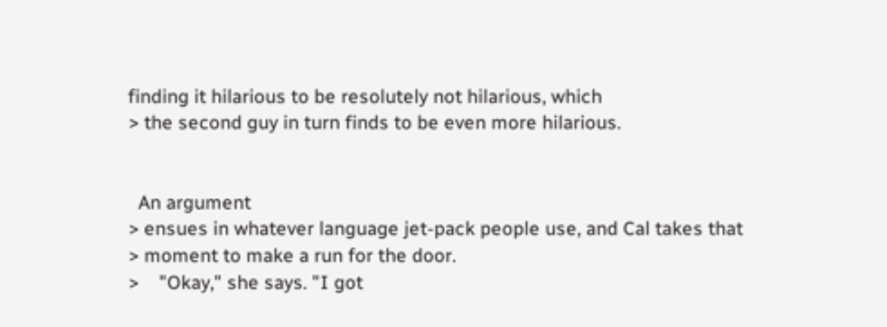finding it hilarious to be resolutely not hilarious, which
> the second guy in turn finds to be even more hilarious.


  An argument
> ensues in whatever language jet-pack people use, and Cal takes that
> moment to make a run for the door.
>    "Okay," she says. "I got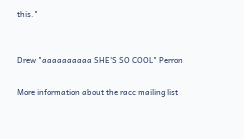this."


Drew "aaaaaaaaaa SHE'S SO COOL" Perron

More information about the racc mailing list